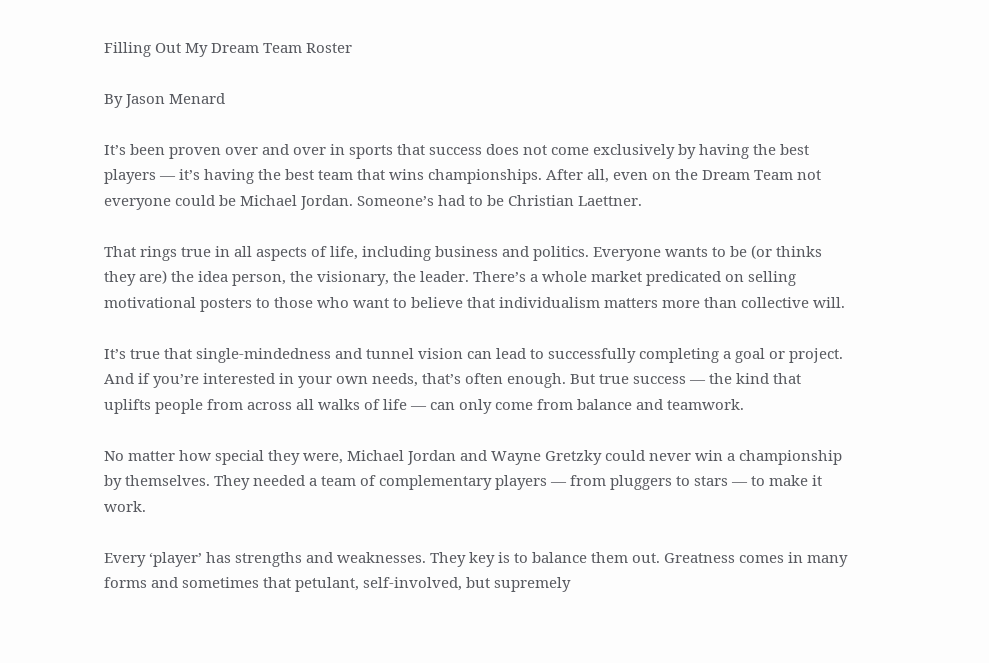Filling Out My Dream Team Roster

By Jason Menard

It’s been proven over and over in sports that success does not come exclusively by having the best players — it’s having the best team that wins championships. After all, even on the Dream Team not everyone could be Michael Jordan. Someone’s had to be Christian Laettner.

That rings true in all aspects of life, including business and politics. Everyone wants to be (or thinks they are) the idea person, the visionary, the leader. There’s a whole market predicated on selling motivational posters to those who want to believe that individualism matters more than collective will.

It’s true that single-mindedness and tunnel vision can lead to successfully completing a goal or project. And if you’re interested in your own needs, that’s often enough. But true success — the kind that uplifts people from across all walks of life — can only come from balance and teamwork.

No matter how special they were, Michael Jordan and Wayne Gretzky could never win a championship by themselves. They needed a team of complementary players — from pluggers to stars — to make it work.

Every ‘player’ has strengths and weaknesses. They key is to balance them out. Greatness comes in many forms and sometimes that petulant, self-involved, but supremely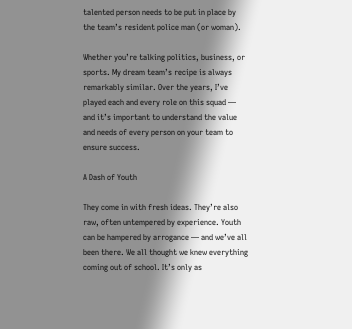talented person needs to be put in place by the team’s resident police man (or woman).

Whether you’re talking politics, business, or sports. My dream team’s recipe is always remarkably similar. Over the years, I’ve played each and every role on this squad — and it’s important to understand the value and needs of every person on your team to ensure success.

A Dash of Youth

They come in with fresh ideas. They’re also raw, often untempered by experience. Youth can be hampered by arrogance — and we’ve all been there. We all thought we knew everything coming out of school. It’s only as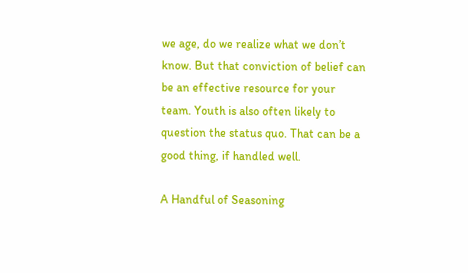we age, do we realize what we don’t know. But that conviction of belief can be an effective resource for your team. Youth is also often likely to question the status quo. That can be a good thing, if handled well.

A Handful of Seasoning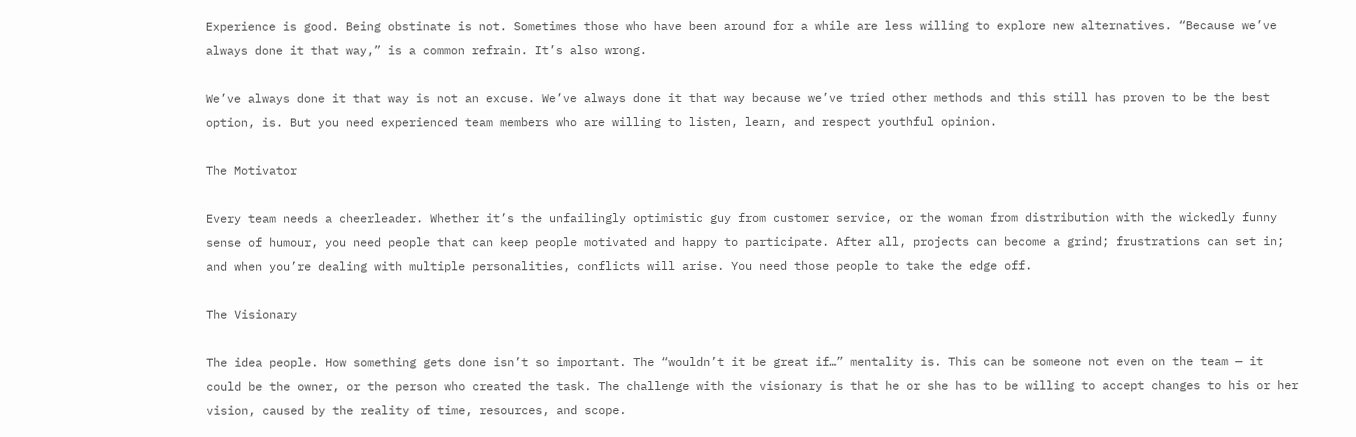Experience is good. Being obstinate is not. Sometimes those who have been around for a while are less willing to explore new alternatives. “Because we’ve always done it that way,” is a common refrain. It’s also wrong.

We’ve always done it that way is not an excuse. We’ve always done it that way because we’ve tried other methods and this still has proven to be the best option, is. But you need experienced team members who are willing to listen, learn, and respect youthful opinion.

The Motivator

Every team needs a cheerleader. Whether it’s the unfailingly optimistic guy from customer service, or the woman from distribution with the wickedly funny sense of humour, you need people that can keep people motivated and happy to participate. After all, projects can become a grind; frustrations can set in; and when you’re dealing with multiple personalities, conflicts will arise. You need those people to take the edge off.

The Visionary

The idea people. How something gets done isn’t so important. The “wouldn’t it be great if…” mentality is. This can be someone not even on the team — it could be the owner, or the person who created the task. The challenge with the visionary is that he or she has to be willing to accept changes to his or her vision, caused by the reality of time, resources, and scope.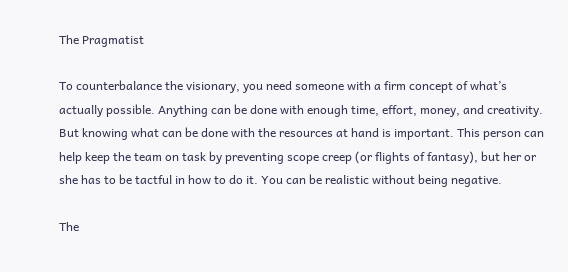The Pragmatist

To counterbalance the visionary, you need someone with a firm concept of what’s actually possible. Anything can be done with enough time, effort, money, and creativity. But knowing what can be done with the resources at hand is important. This person can help keep the team on task by preventing scope creep (or flights of fantasy), but her or she has to be tactful in how to do it. You can be realistic without being negative.

The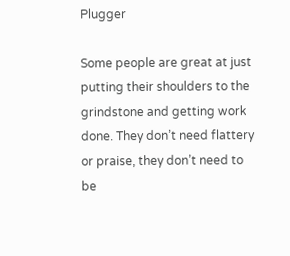Plugger

Some people are great at just putting their shoulders to the grindstone and getting work done. They don’t need flattery or praise, they don’t need to be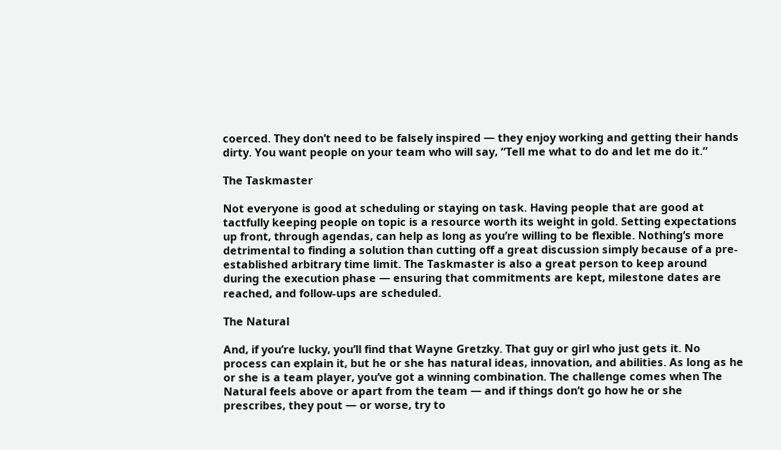coerced. They don’t need to be falsely inspired — they enjoy working and getting their hands dirty. You want people on your team who will say, “Tell me what to do and let me do it.”

The Taskmaster

Not everyone is good at scheduling or staying on task. Having people that are good at tactfully keeping people on topic is a resource worth its weight in gold. Setting expectations up front, through agendas, can help as long as you’re willing to be flexible. Nothing’s more detrimental to finding a solution than cutting off a great discussion simply because of a pre-established arbitrary time limit. The Taskmaster is also a great person to keep around during the execution phase — ensuring that commitments are kept, milestone dates are reached, and follow-ups are scheduled.

The Natural

And, if you’re lucky, you’ll find that Wayne Gretzky. That guy or girl who just gets it. No process can explain it, but he or she has natural ideas, innovation, and abilities. As long as he or she is a team player, you’ve got a winning combination. The challenge comes when The Natural feels above or apart from the team — and if things don’t go how he or she prescribes, they pout — or worse, try to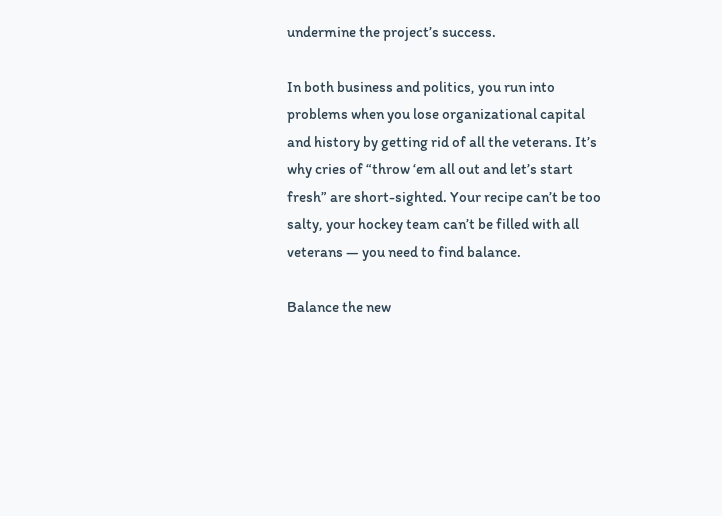undermine the project’s success.

In both business and politics, you run into problems when you lose organizational capital and history by getting rid of all the veterans. It’s why cries of “throw ‘em all out and let’s start fresh” are short-sighted. Your recipe can’t be too salty, your hockey team can’t be filled with all veterans — you need to find balance.

Balance the new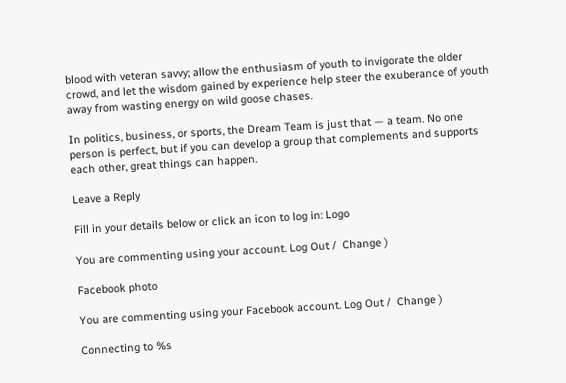blood with veteran savvy; allow the enthusiasm of youth to invigorate the older crowd, and let the wisdom gained by experience help steer the exuberance of youth away from wasting energy on wild goose chases.

In politics, business, or sports, the Dream Team is just that — a team. No one person is perfect, but if you can develop a group that complements and supports each other, great things can happen.

Leave a Reply

Fill in your details below or click an icon to log in: Logo

You are commenting using your account. Log Out /  Change )

Facebook photo

You are commenting using your Facebook account. Log Out /  Change )

Connecting to %s